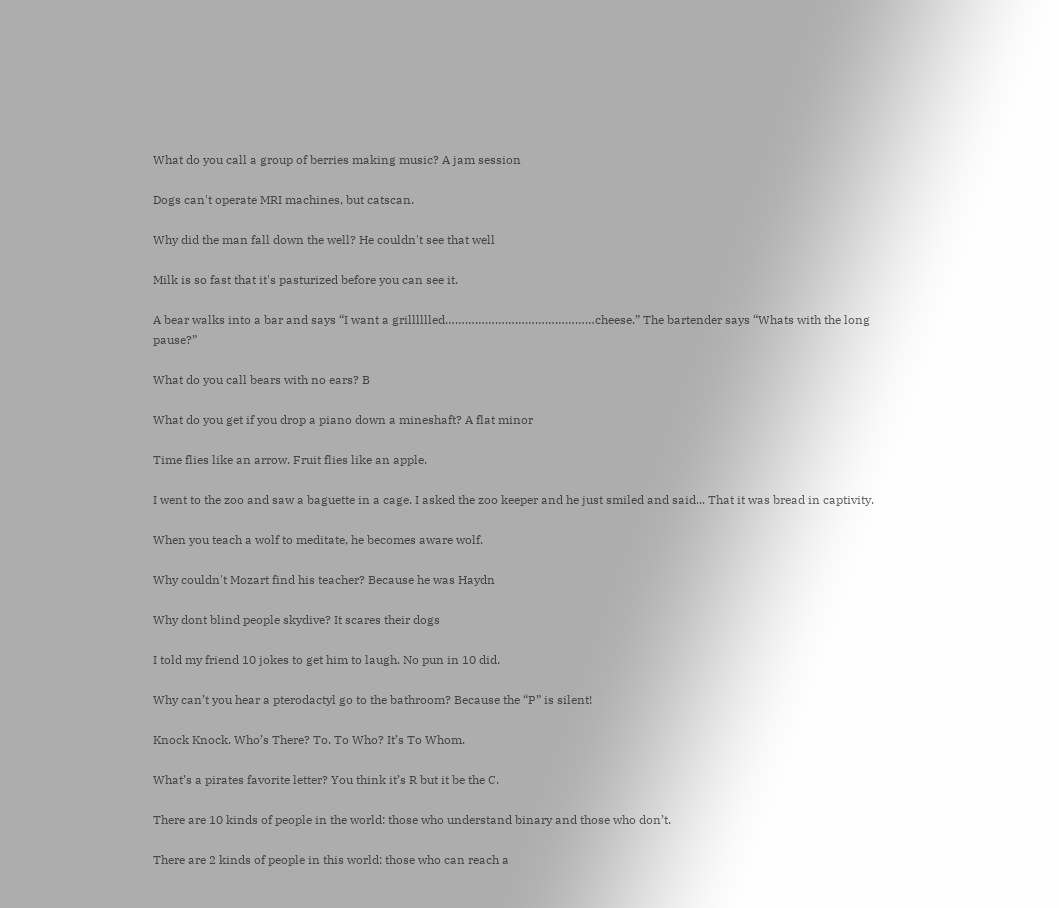What do you call a group of berries making music? A jam session

Dogs can't operate MRI machines, but catscan.

Why did the man fall down the well? He couldn't see that well

Milk is so fast that it's pasturized before you can see it.

A bear walks into a bar and says “I want a grilllllled………………………………………cheese.” The bartender says “Whats with the long pause?”

What do you call bears with no ears? B

What do you get if you drop a piano down a mineshaft? A flat minor

Time flies like an arrow. Fruit flies like an apple.

I went to the zoo and saw a baguette in a cage. I asked the zoo keeper and he just smiled and said... That it was bread in captivity.

When you teach a wolf to meditate, he becomes aware wolf.

Why couldn't Mozart find his teacher? Because he was Haydn

Why dont blind people skydive? It scares their dogs

I told my friend 10 jokes to get him to laugh. No pun in 10 did.

Why can’t you hear a pterodactyl go to the bathroom? Because the “P” is silent!

Knock Knock. Who’s There? To. To Who? It’s To Whom.

What’s a pirates favorite letter? You think it’s R but it be the C.

There are 10 kinds of people in the world: those who understand binary and those who don’t.

There are 2 kinds of people in this world: those who can reach a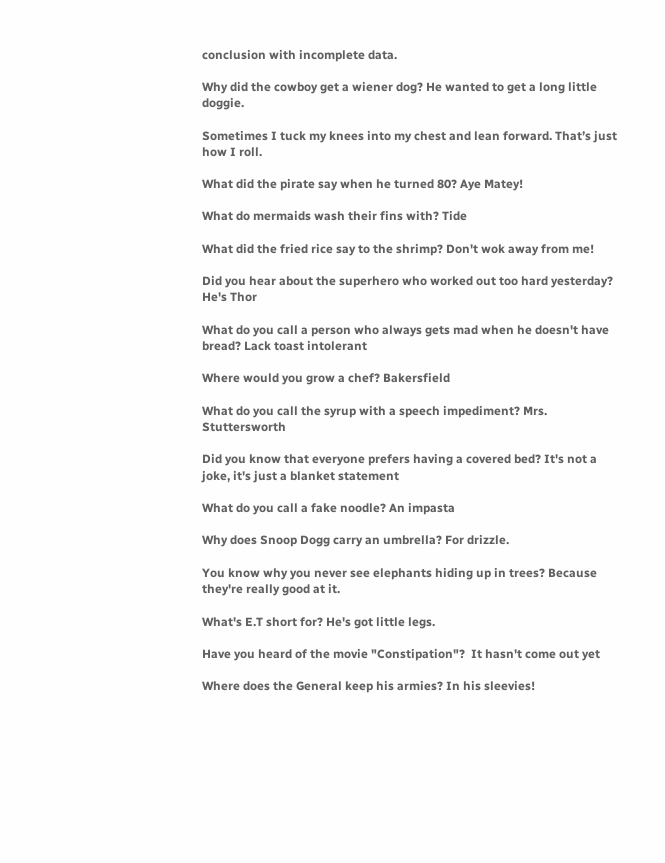conclusion with incomplete data.

Why did the cowboy get a wiener dog? He wanted to get a long little doggie.

Sometimes I tuck my knees into my chest and lean forward. That’s just how I roll.

What did the pirate say when he turned 80? Aye Matey!

What do mermaids wash their fins with? Tide

What did the fried rice say to the shrimp? Don't wok away from me!

Did you hear about the superhero who worked out too hard yesterday?  He's Thor

What do you call a person who always gets mad when he doesn't have bread? Lack toast intolerant

Where would you grow a chef? Bakersfield

What do you call the syrup with a speech impediment? Mrs. Stuttersworth

Did you know that everyone prefers having a covered bed? It's not a joke, it's just a blanket statement

What do you call a fake noodle? An impasta

Why does Snoop Dogg carry an umbrella? For drizzle.

You know why you never see elephants hiding up in trees? Because they're really good at it.

What's E.T short for? He's got little legs.

Have you heard of the movie "Constipation"?  It hasn't come out yet

Where does the General keep his armies? In his sleevies!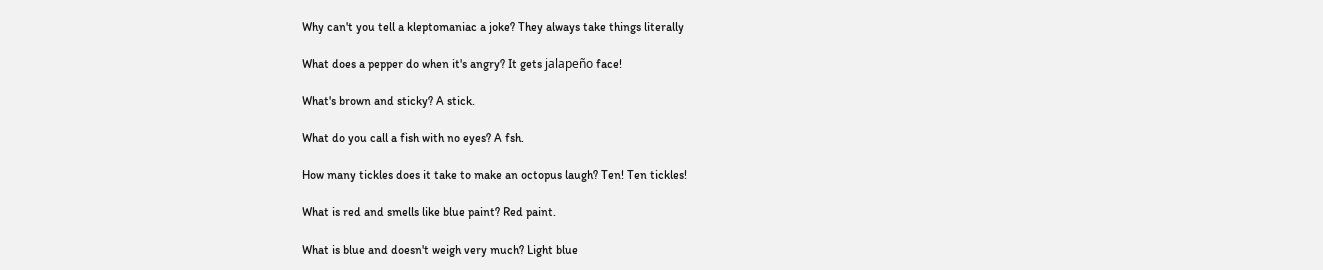Why can't you tell a kleptomaniac a joke? They always take things literally

What does a pepper do when it's angry? It gets jalapeño face!

What's brown and sticky? A stick.

What do you call a fish with no eyes? A fsh.

How many tickles does it take to make an octopus laugh? Ten! Ten tickles!

What is red and smells like blue paint? Red paint.

What is blue and doesn't weigh very much? Light blue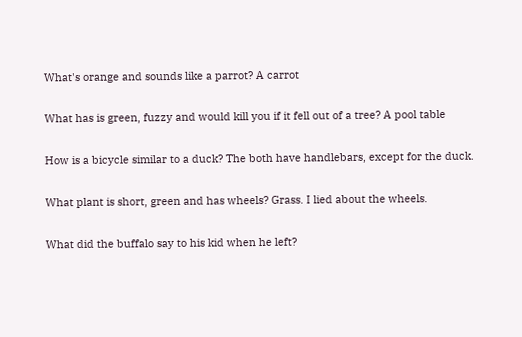What's orange and sounds like a parrot? A carrot

What has is green, fuzzy and would kill you if it fell out of a tree? A pool table

How is a bicycle similar to a duck? The both have handlebars, except for the duck.

What plant is short, green and has wheels? Grass. I lied about the wheels.

What did the buffalo say to his kid when he left?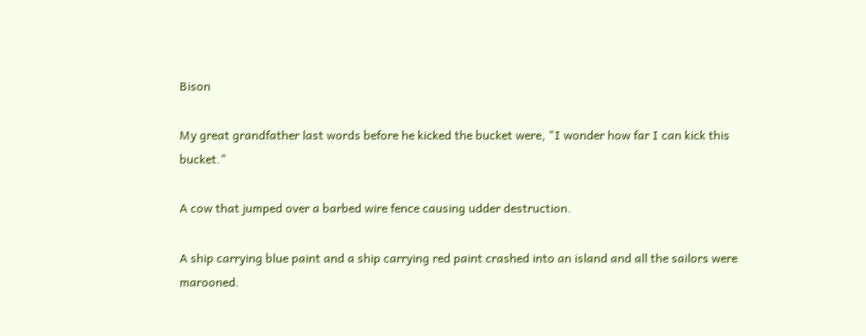Bison

My great grandfather last words before he kicked the bucket were, "I wonder how far I can kick this bucket."

A cow that jumped over a barbed wire fence causing udder destruction.

A ship carrying blue paint and a ship carrying red paint crashed into an island and all the sailors were marooned.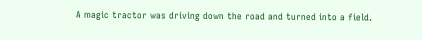A magic tractor was driving down the road and turned into a field.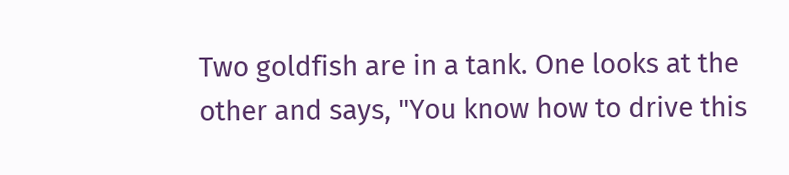Two goldfish are in a tank. One looks at the other and says, "You know how to drive this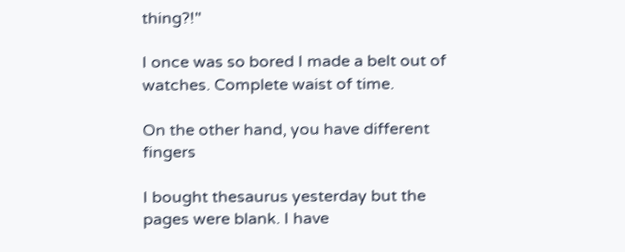thing?!"

I once was so bored I made a belt out of watches. Complete waist of time.

On the other hand, you have different fingers

I bought thesaurus yesterday but the pages were blank. I have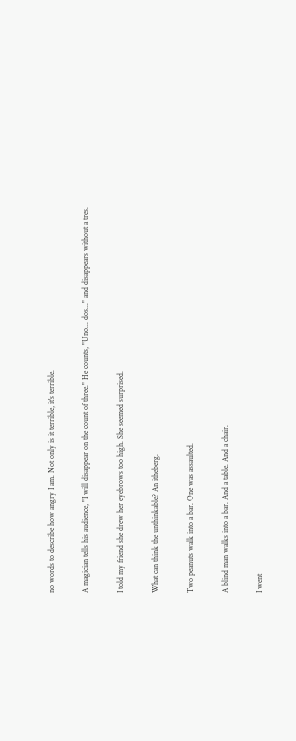no words to describe how angry I am. Not only is it terrible, it's terrible.

A magician tells his audience, "I will disappear on the count of three." He counts, "Uno... dos..." and disappears without a tres.

I told my friend she drew her eyebrows too high. She seemed surprised.

What can think the unthinkable? An itheberg.

Two peanuts walk into a bar. One was assaulted.

A blind man walks into a bar. And a table. And a chair.

I went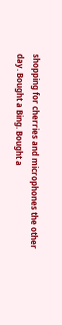shopping for cherries and microphones the other day. Bought a Bing. Bought a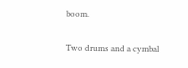boom.

Two drums and a cymbal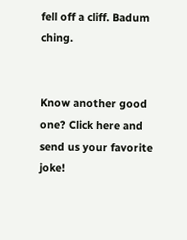fell off a cliff. Badum ching.


Know another good one? Click here and send us your favorite joke!